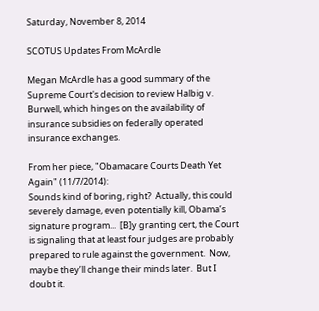Saturday, November 8, 2014

SCOTUS Updates From McArdle

Megan McArdle has a good summary of the Supreme Court's decision to review Halbig v. Burwell, which hinges on the availability of insurance subsidies on federally operated insurance exchanges.

From her piece, "Obamacare Courts Death Yet Again" (11/7/2014):
Sounds kind of boring, right?  Actually, this could severely damage, even potentially kill, Obama’s signature program...  [B]y granting cert, the Court is signaling that at least four judges are probably prepared to rule against the government.  Now, maybe they’ll change their minds later.  But I doubt it.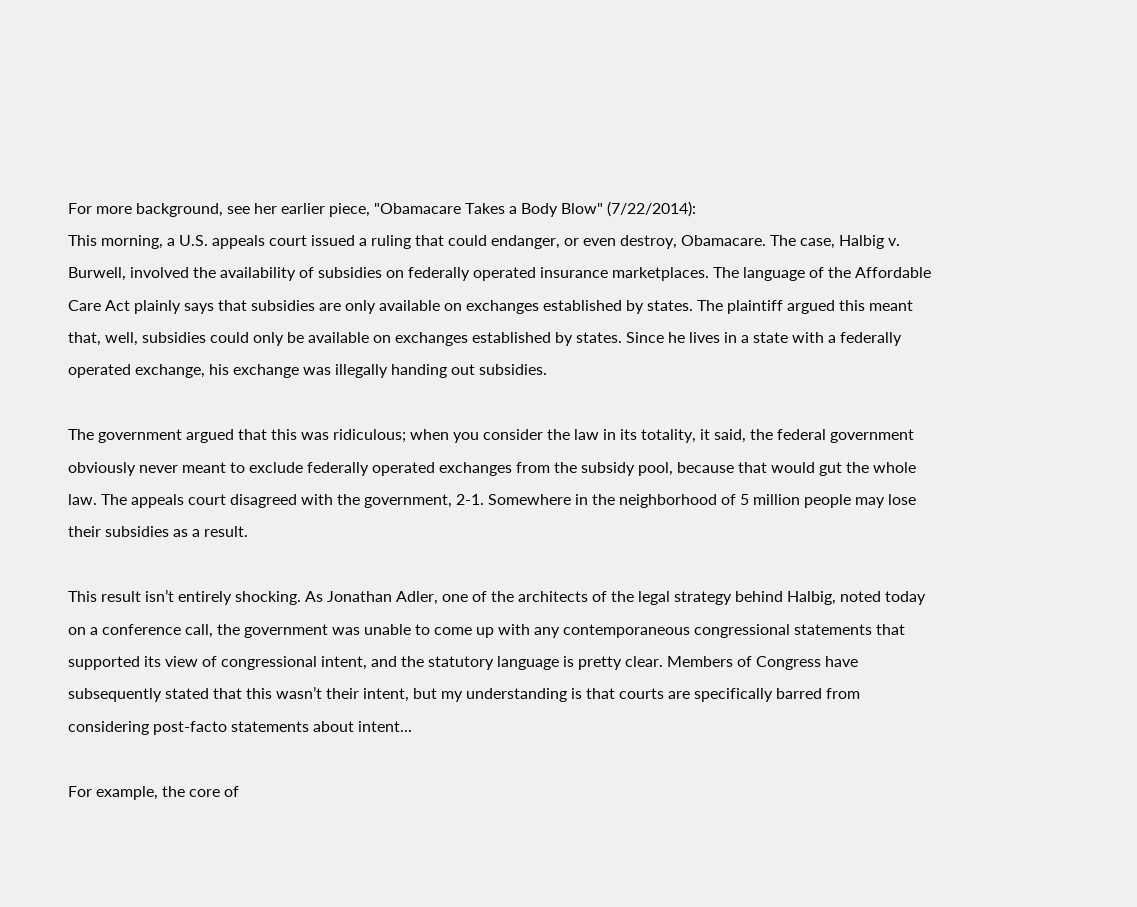For more background, see her earlier piece, "Obamacare Takes a Body Blow" (7/22/2014):
This morning, a U.S. appeals court issued a ruling that could endanger, or even destroy, Obamacare. The case, Halbig v. Burwell, involved the availability of subsidies on federally operated insurance marketplaces. The language of the Affordable Care Act plainly says that subsidies are only available on exchanges established by states. The plaintiff argued this meant that, well, subsidies could only be available on exchanges established by states. Since he lives in a state with a federally operated exchange, his exchange was illegally handing out subsidies.

The government argued that this was ridiculous; when you consider the law in its totality, it said, the federal government obviously never meant to exclude federally operated exchanges from the subsidy pool, because that would gut the whole law. The appeals court disagreed with the government, 2-1. Somewhere in the neighborhood of 5 million people may lose their subsidies as a result.

This result isn’t entirely shocking. As Jonathan Adler, one of the architects of the legal strategy behind Halbig, noted today on a conference call, the government was unable to come up with any contemporaneous congressional statements that supported its view of congressional intent, and the statutory language is pretty clear. Members of Congress have subsequently stated that this wasn’t their intent, but my understanding is that courts are specifically barred from considering post-facto statements about intent...

For example, the core of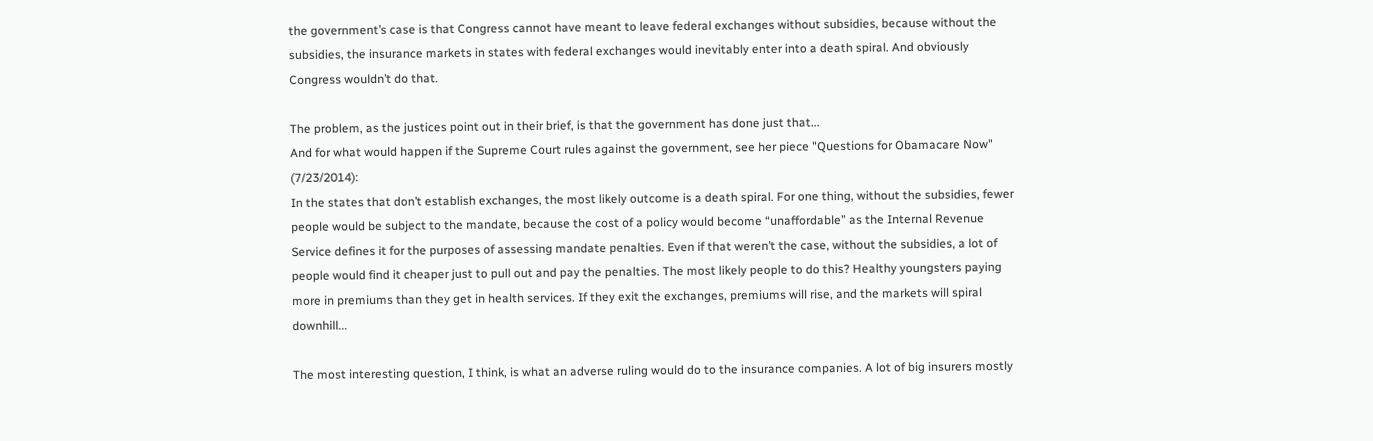the government’s case is that Congress cannot have meant to leave federal exchanges without subsidies, because without the subsidies, the insurance markets in states with federal exchanges would inevitably enter into a death spiral. And obviously Congress wouldn’t do that.

The problem, as the justices point out in their brief, is that the government has done just that...
And for what would happen if the Supreme Court rules against the government, see her piece "Questions for Obamacare Now" (7/23/2014):
In the states that don’t establish exchanges, the most likely outcome is a death spiral. For one thing, without the subsidies, fewer people would be subject to the mandate, because the cost of a policy would become “unaffordable” as the Internal Revenue Service defines it for the purposes of assessing mandate penalties. Even if that weren’t the case, without the subsidies, a lot of people would find it cheaper just to pull out and pay the penalties. The most likely people to do this? Healthy youngsters paying more in premiums than they get in health services. If they exit the exchanges, premiums will rise, and the markets will spiral downhill...

The most interesting question, I think, is what an adverse ruling would do to the insurance companies. A lot of big insurers mostly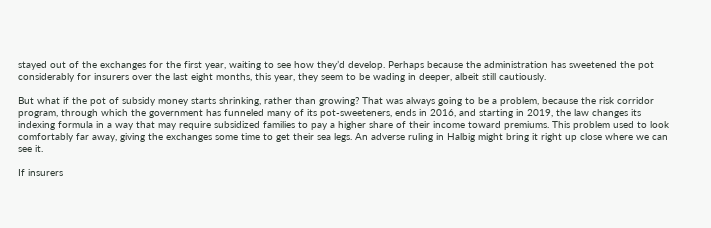stayed out of the exchanges for the first year, waiting to see how they’d develop. Perhaps because the administration has sweetened the pot considerably for insurers over the last eight months, this year, they seem to be wading in deeper, albeit still cautiously.

But what if the pot of subsidy money starts shrinking, rather than growing? That was always going to be a problem, because the risk corridor program, through which the government has funneled many of its pot-sweeteners, ends in 2016, and starting in 2019, the law changes its indexing formula in a way that may require subsidized families to pay a higher share of their income toward premiums. This problem used to look comfortably far away, giving the exchanges some time to get their sea legs. An adverse ruling in Halbig might bring it right up close where we can see it.

If insurers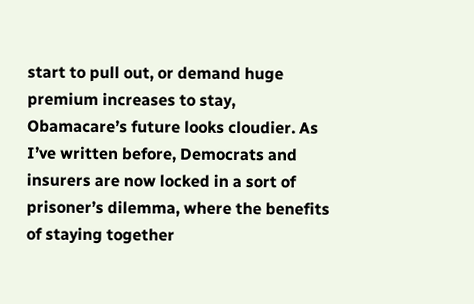start to pull out, or demand huge premium increases to stay, Obamacare’s future looks cloudier. As I’ve written before, Democrats and insurers are now locked in a sort of prisoner’s dilemma, where the benefits of staying together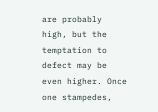are probably high, but the temptation to defect may be even higher. Once one stampedes,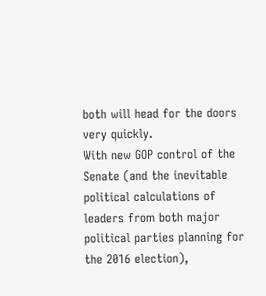both will head for the doors very quickly.
With new GOP control of the Senate (and the inevitable political calculations of leaders from both major political parties planning for the 2016 election),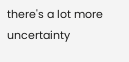there's a lot more uncertainty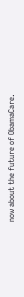now about the future of ObamaCare.